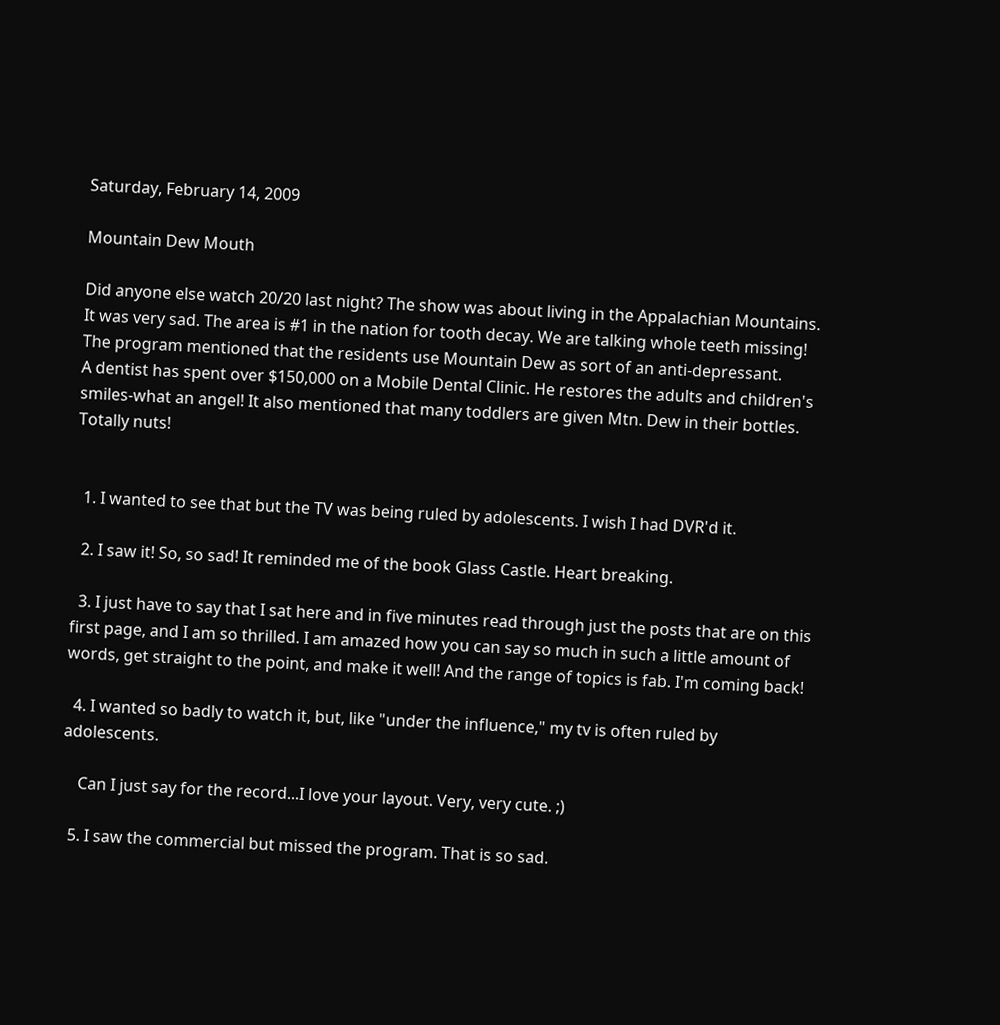Saturday, February 14, 2009

Mountain Dew Mouth

Did anyone else watch 20/20 last night? The show was about living in the Appalachian Mountains. It was very sad. The area is #1 in the nation for tooth decay. We are talking whole teeth missing! The program mentioned that the residents use Mountain Dew as sort of an anti-depressant.
A dentist has spent over $150,000 on a Mobile Dental Clinic. He restores the adults and children's smiles-what an angel! It also mentioned that many toddlers are given Mtn. Dew in their bottles. Totally nuts!


  1. I wanted to see that but the TV was being ruled by adolescents. I wish I had DVR'd it.

  2. I saw it! So, so sad! It reminded me of the book Glass Castle. Heart breaking.

  3. I just have to say that I sat here and in five minutes read through just the posts that are on this first page, and I am so thrilled. I am amazed how you can say so much in such a little amount of words, get straight to the point, and make it well! And the range of topics is fab. I'm coming back!

  4. I wanted so badly to watch it, but, like "under the influence," my tv is often ruled by adolescents.

    Can I just say for the record...I love your layout. Very, very cute. ;)

  5. I saw the commercial but missed the program. That is so sad.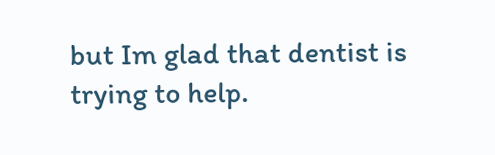but Im glad that dentist is trying to help.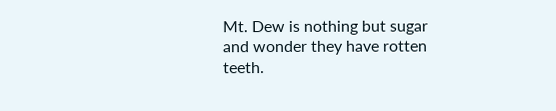Mt. Dew is nothing but sugar and wonder they have rotten teeth.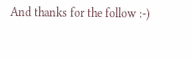And thanks for the follow :-)